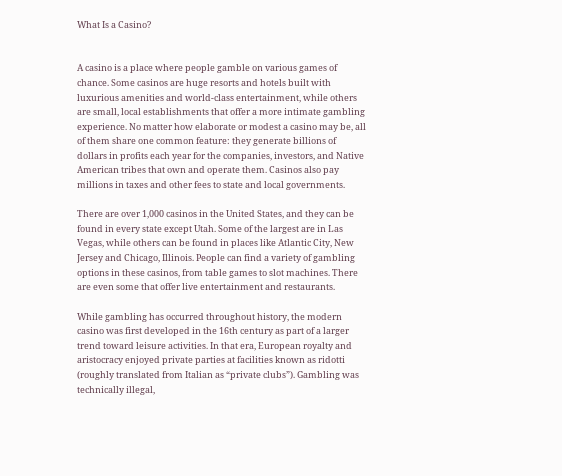What Is a Casino?


A casino is a place where people gamble on various games of chance. Some casinos are huge resorts and hotels built with luxurious amenities and world-class entertainment, while others are small, local establishments that offer a more intimate gambling experience. No matter how elaborate or modest a casino may be, all of them share one common feature: they generate billions of dollars in profits each year for the companies, investors, and Native American tribes that own and operate them. Casinos also pay millions in taxes and other fees to state and local governments.

There are over 1,000 casinos in the United States, and they can be found in every state except Utah. Some of the largest are in Las Vegas, while others can be found in places like Atlantic City, New Jersey and Chicago, Illinois. People can find a variety of gambling options in these casinos, from table games to slot machines. There are even some that offer live entertainment and restaurants.

While gambling has occurred throughout history, the modern casino was first developed in the 16th century as part of a larger trend toward leisure activities. In that era, European royalty and aristocracy enjoyed private parties at facilities known as ridotti (roughly translated from Italian as “private clubs”). Gambling was technically illegal,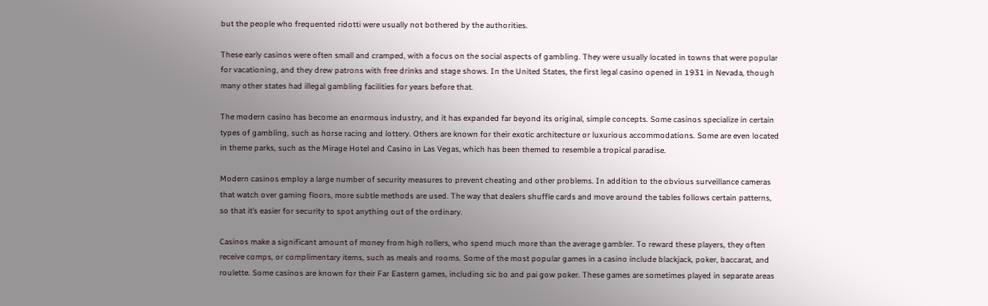but the people who frequented ridotti were usually not bothered by the authorities.

These early casinos were often small and cramped, with a focus on the social aspects of gambling. They were usually located in towns that were popular for vacationing, and they drew patrons with free drinks and stage shows. In the United States, the first legal casino opened in 1931 in Nevada, though many other states had illegal gambling facilities for years before that.

The modern casino has become an enormous industry, and it has expanded far beyond its original, simple concepts. Some casinos specialize in certain types of gambling, such as horse racing and lottery. Others are known for their exotic architecture or luxurious accommodations. Some are even located in theme parks, such as the Mirage Hotel and Casino in Las Vegas, which has been themed to resemble a tropical paradise.

Modern casinos employ a large number of security measures to prevent cheating and other problems. In addition to the obvious surveillance cameras that watch over gaming floors, more subtle methods are used. The way that dealers shuffle cards and move around the tables follows certain patterns, so that it’s easier for security to spot anything out of the ordinary.

Casinos make a significant amount of money from high rollers, who spend much more than the average gambler. To reward these players, they often receive comps, or complimentary items, such as meals and rooms. Some of the most popular games in a casino include blackjack, poker, baccarat, and roulette. Some casinos are known for their Far Eastern games, including sic bo and pai gow poker. These games are sometimes played in separate areas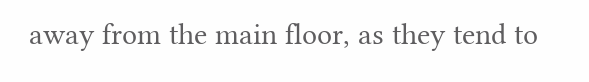away from the main floor, as they tend to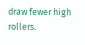draw fewer high rollers.